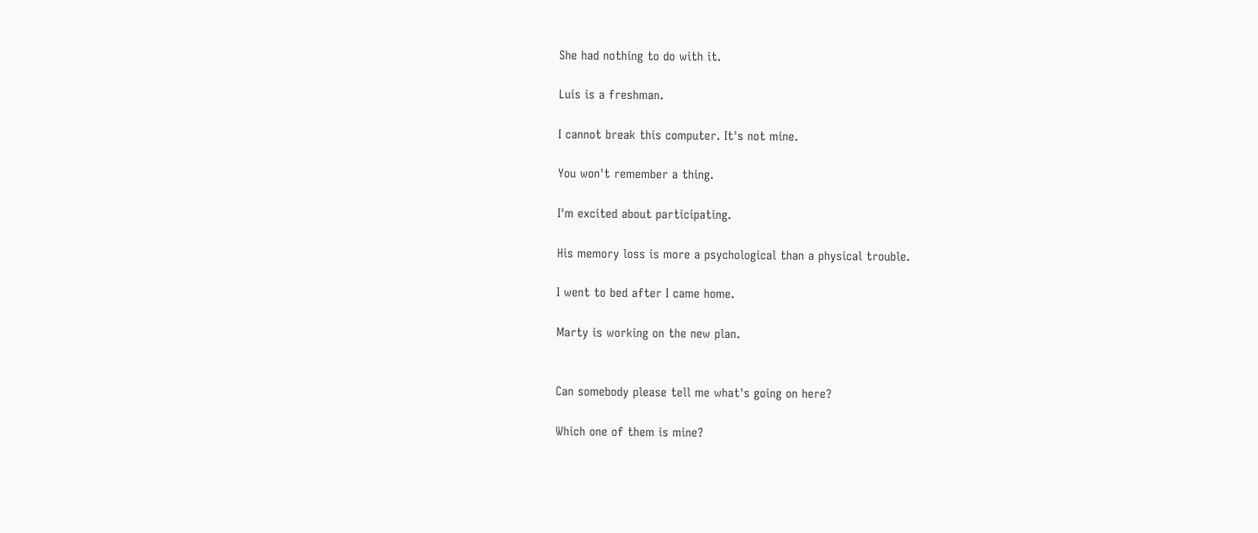She had nothing to do with it.

Luis is a freshman.

I cannot break this computer. It's not mine.

You won't remember a thing.

I'm excited about participating.

His memory loss is more a psychological than a physical trouble.

I went to bed after I came home.

Marty is working on the new plan.


Can somebody please tell me what's going on here?

Which one of them is mine?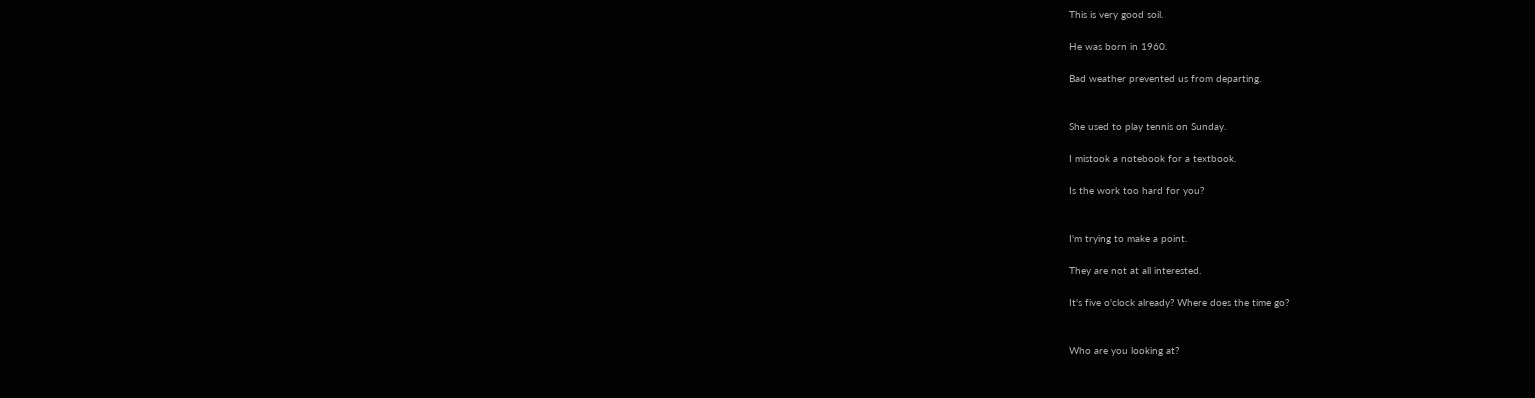This is very good soil.

He was born in 1960.

Bad weather prevented us from departing.


She used to play tennis on Sunday.

I mistook a notebook for a textbook.

Is the work too hard for you?


I'm trying to make a point.

They are not at all interested.

It's five o'clock already? Where does the time go?


Who are you looking at?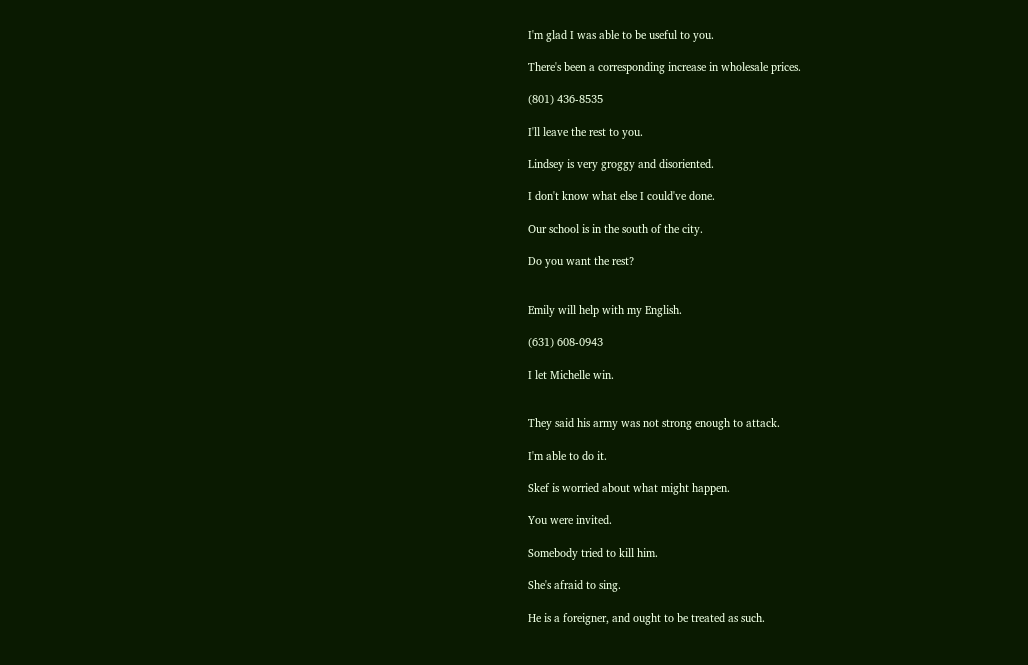I'm glad I was able to be useful to you.

There's been a corresponding increase in wholesale prices.

(801) 436-8535

I'll leave the rest to you.

Lindsey is very groggy and disoriented.

I don't know what else I could've done.

Our school is in the south of the city.

Do you want the rest?


Emily will help with my English.

(631) 608-0943

I let Michelle win.


They said his army was not strong enough to attack.

I'm able to do it.

Skef is worried about what might happen.

You were invited.

Somebody tried to kill him.

She's afraid to sing.

He is a foreigner, and ought to be treated as such.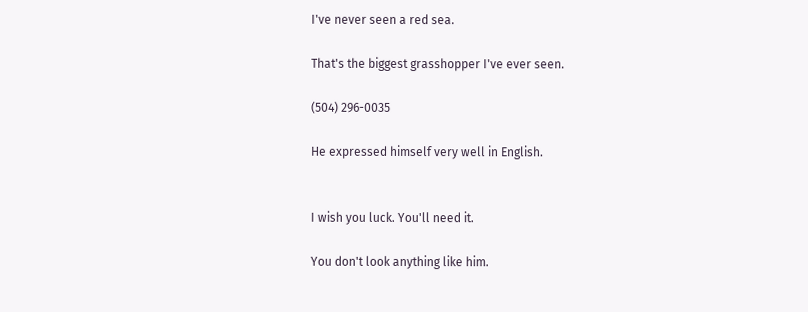I've never seen a red sea.

That's the biggest grasshopper I've ever seen.

(504) 296-0035

He expressed himself very well in English.


I wish you luck. You'll need it.

You don't look anything like him.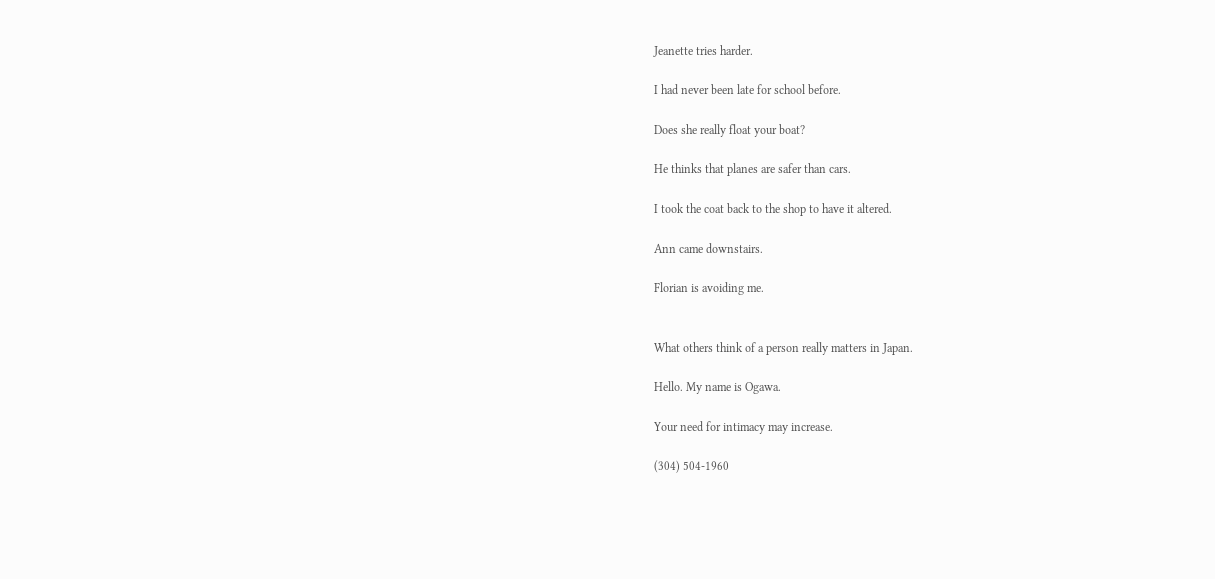Jeanette tries harder.

I had never been late for school before.

Does she really float your boat?

He thinks that planes are safer than cars.

I took the coat back to the shop to have it altered.

Ann came downstairs.

Florian is avoiding me.


What others think of a person really matters in Japan.

Hello. My name is Ogawa.

Your need for intimacy may increase.

(304) 504-1960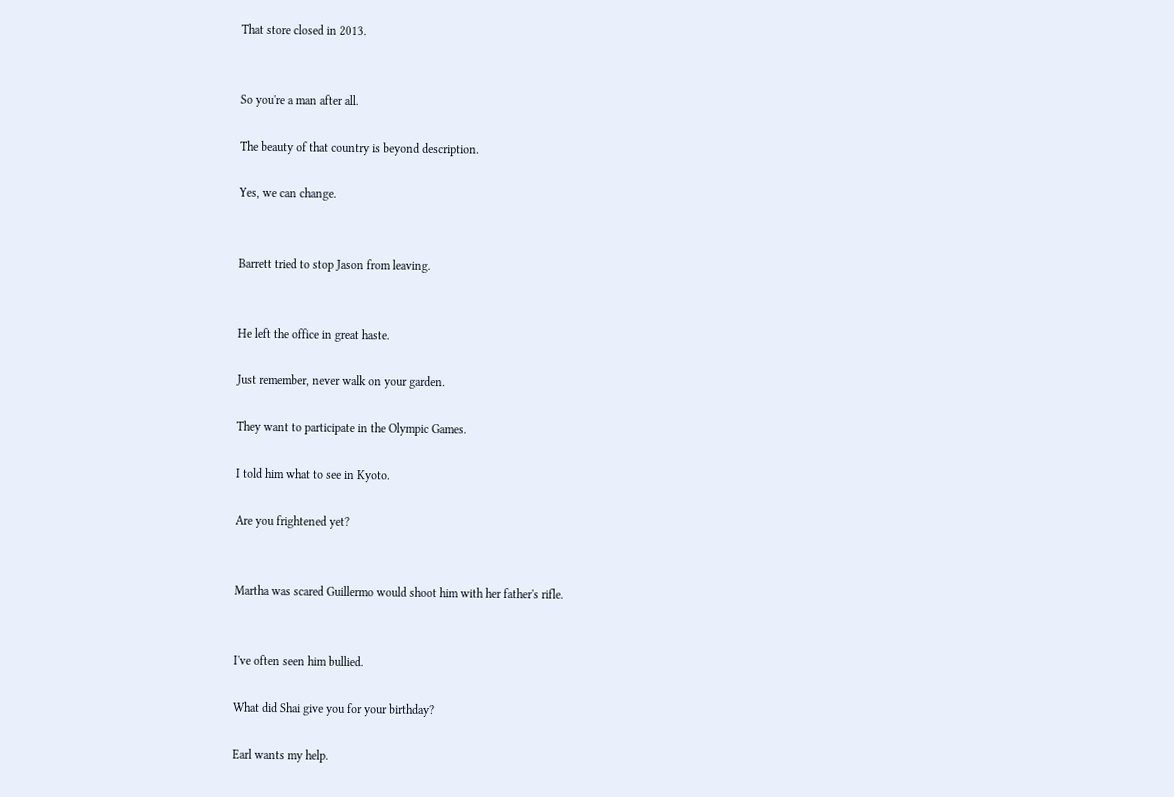That store closed in 2013.


So you're a man after all.

The beauty of that country is beyond description.

Yes, we can change.


Barrett tried to stop Jason from leaving.


He left the office in great haste.

Just remember, never walk on your garden.

They want to participate in the Olympic Games.

I told him what to see in Kyoto.

Are you frightened yet?


Martha was scared Guillermo would shoot him with her father's rifle.


I've often seen him bullied.

What did Shai give you for your birthday?

Earl wants my help.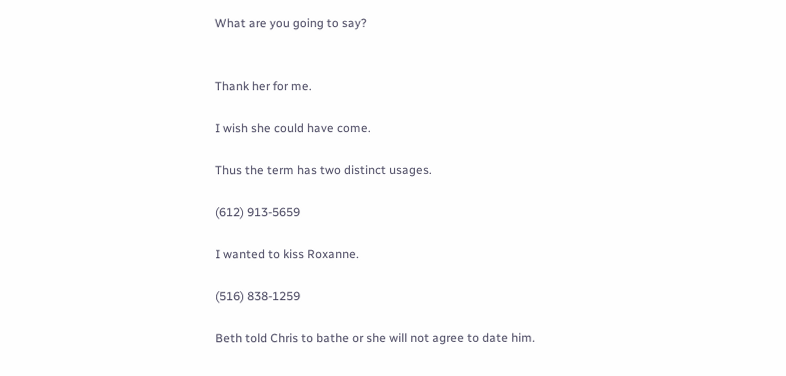What are you going to say?


Thank her for me.

I wish she could have come.

Thus the term has two distinct usages.

(612) 913-5659

I wanted to kiss Roxanne.

(516) 838-1259

Beth told Chris to bathe or she will not agree to date him.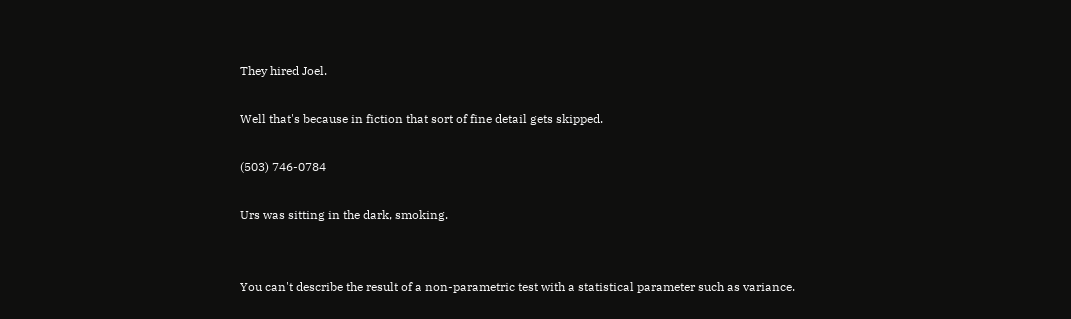They hired Joel.

Well that's because in fiction that sort of fine detail gets skipped.

(503) 746-0784

Urs was sitting in the dark, smoking.


You can't describe the result of a non-parametric test with a statistical parameter such as variance.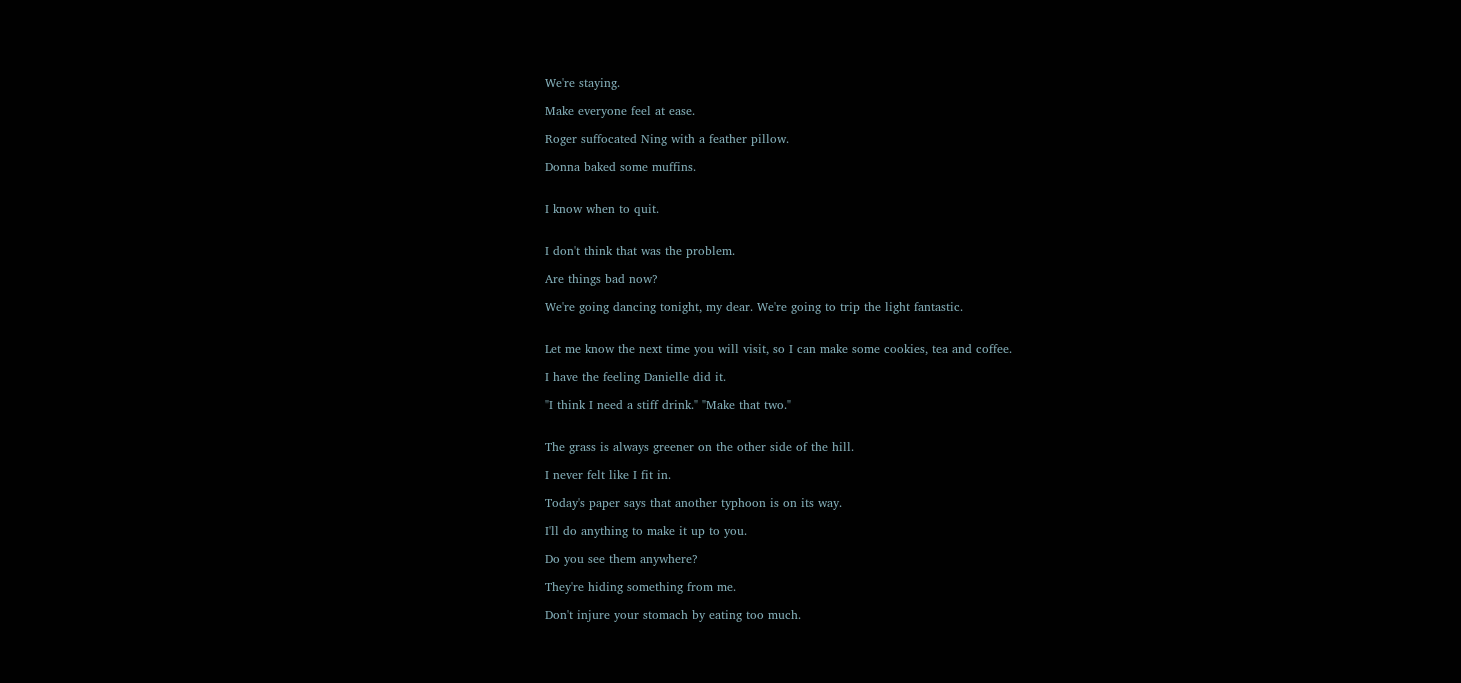We're staying.

Make everyone feel at ease.

Roger suffocated Ning with a feather pillow.

Donna baked some muffins.


I know when to quit.


I don't think that was the problem.

Are things bad now?

We're going dancing tonight, my dear. We're going to trip the light fantastic.


Let me know the next time you will visit, so I can make some cookies, tea and coffee.

I have the feeling Danielle did it.

"I think I need a stiff drink." "Make that two."


The grass is always greener on the other side of the hill.

I never felt like I fit in.

Today's paper says that another typhoon is on its way.

I'll do anything to make it up to you.

Do you see them anywhere?

They're hiding something from me.

Don't injure your stomach by eating too much.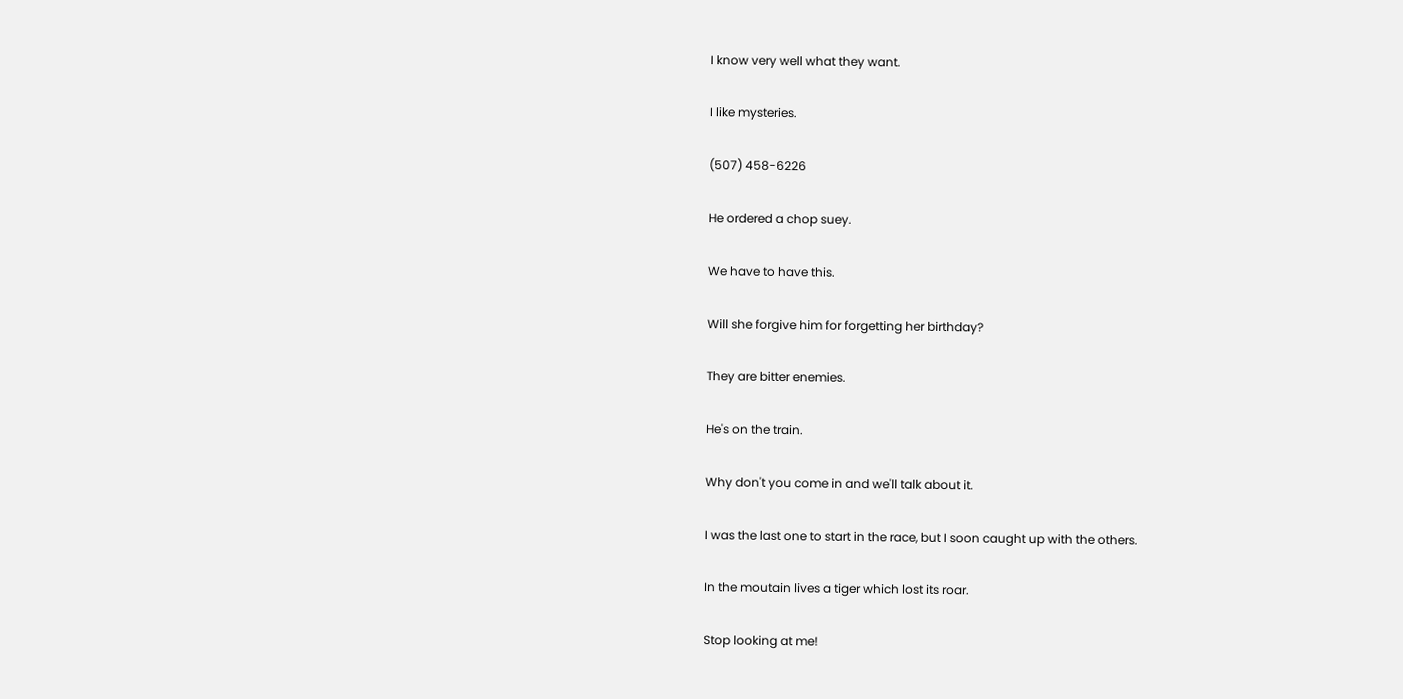I know very well what they want.

I like mysteries.

(507) 458-6226

He ordered a chop suey.

We have to have this.

Will she forgive him for forgetting her birthday?

They are bitter enemies.

He's on the train.

Why don't you come in and we'll talk about it.

I was the last one to start in the race, but I soon caught up with the others.

In the moutain lives a tiger which lost its roar.

Stop looking at me!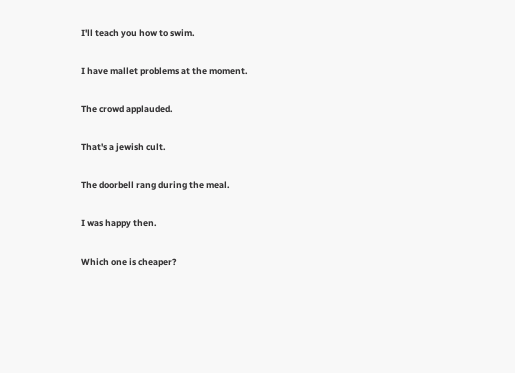I'll teach you how to swim.

I have mallet problems at the moment.

The crowd applauded.

That's a jewish cult.

The doorbell rang during the meal.

I was happy then.

Which one is cheaper?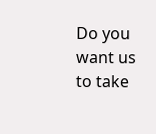Do you want us to take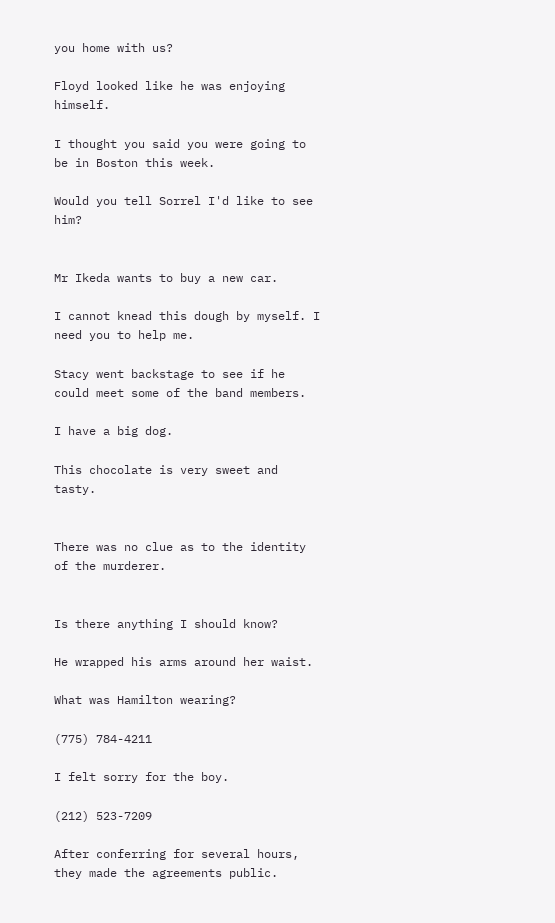you home with us?

Floyd looked like he was enjoying himself.

I thought you said you were going to be in Boston this week.

Would you tell Sorrel I'd like to see him?


Mr Ikeda wants to buy a new car.

I cannot knead this dough by myself. I need you to help me.

Stacy went backstage to see if he could meet some of the band members.

I have a big dog.

This chocolate is very sweet and tasty.


There was no clue as to the identity of the murderer.


Is there anything I should know?

He wrapped his arms around her waist.

What was Hamilton wearing?

(775) 784-4211

I felt sorry for the boy.

(212) 523-7209

After conferring for several hours, they made the agreements public.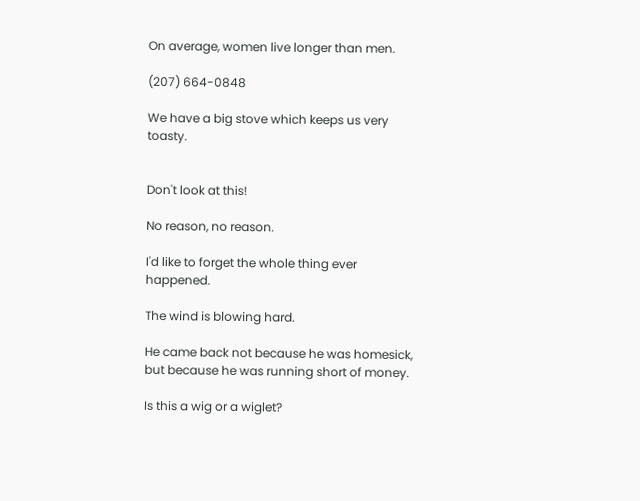On average, women live longer than men.

(207) 664-0848

We have a big stove which keeps us very toasty.


Don't look at this!

No reason, no reason.

I'd like to forget the whole thing ever happened.

The wind is blowing hard.

He came back not because he was homesick, but because he was running short of money.

Is this a wig or a wiglet?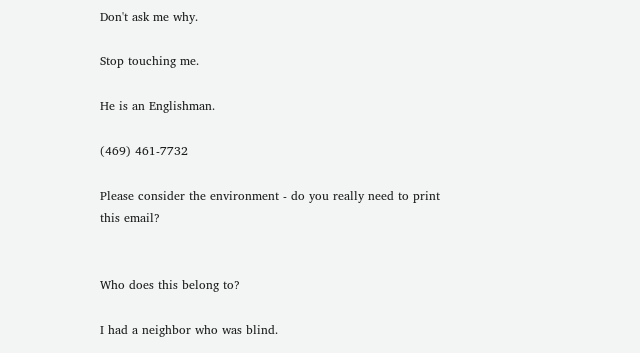Don't ask me why.

Stop touching me.

He is an Englishman.

(469) 461-7732

Please consider the environment - do you really need to print this email?


Who does this belong to?

I had a neighbor who was blind.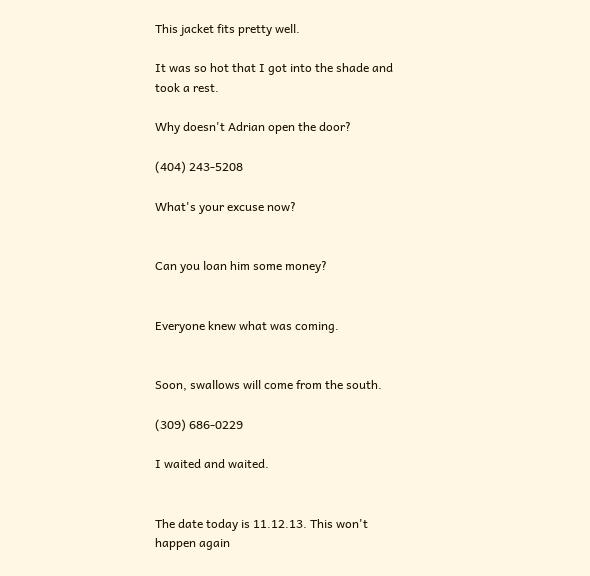This jacket fits pretty well.

It was so hot that I got into the shade and took a rest.

Why doesn't Adrian open the door?

(404) 243-5208

What's your excuse now?


Can you loan him some money?


Everyone knew what was coming.


Soon, swallows will come from the south.

(309) 686-0229

I waited and waited.


The date today is 11.12.13. This won't happen again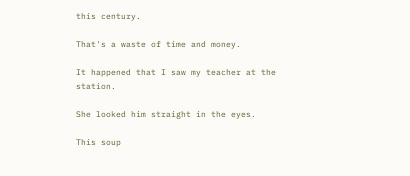this century.

That's a waste of time and money.

It happened that I saw my teacher at the station.

She looked him straight in the eyes.

This soup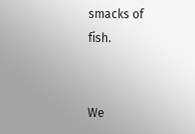smacks of fish.


We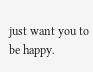just want you to be happy.